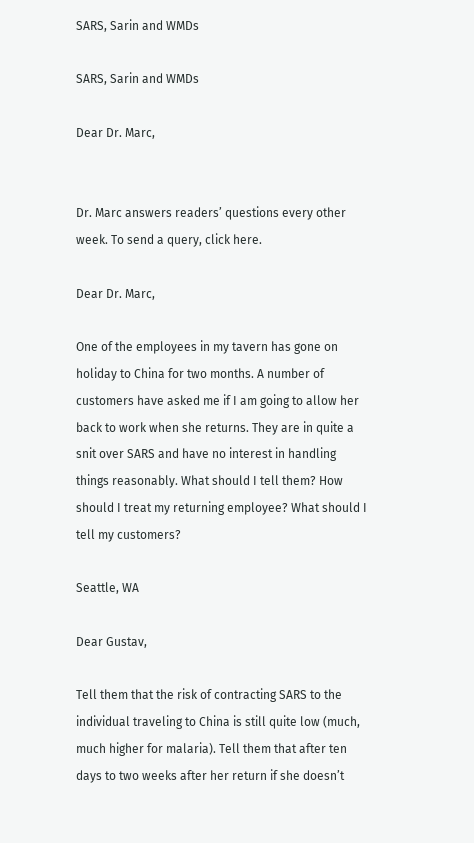SARS, Sarin and WMDs

SARS, Sarin and WMDs

Dear Dr. Marc,


Dr. Marc answers readers’ questions every other week. To send a query, click here.

Dear Dr. Marc,

One of the employees in my tavern has gone on holiday to China for two months. A number of customers have asked me if I am going to allow her back to work when she returns. They are in quite a snit over SARS and have no interest in handling things reasonably. What should I tell them? How should I treat my returning employee? What should I tell my customers?

Seattle, WA

Dear Gustav,

Tell them that the risk of contracting SARS to the individual traveling to China is still quite low (much, much higher for malaria). Tell them that after ten days to two weeks after her return if she doesn’t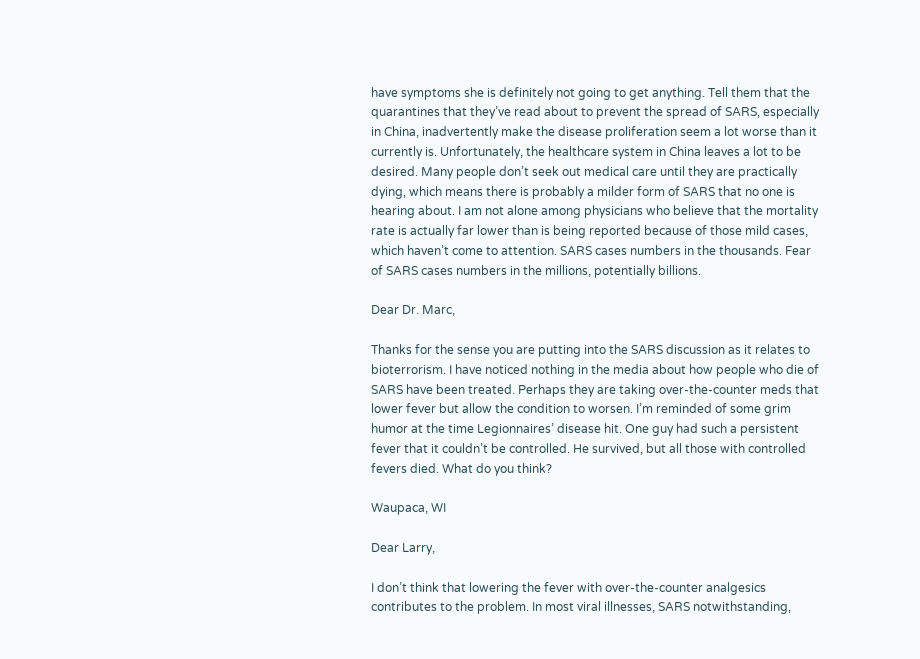have symptoms she is definitely not going to get anything. Tell them that the quarantines that they’ve read about to prevent the spread of SARS, especially in China, inadvertently make the disease proliferation seem a lot worse than it currently is. Unfortunately, the healthcare system in China leaves a lot to be desired. Many people don’t seek out medical care until they are practically dying, which means there is probably a milder form of SARS that no one is hearing about. I am not alone among physicians who believe that the mortality rate is actually far lower than is being reported because of those mild cases, which haven’t come to attention. SARS cases numbers in the thousands. Fear of SARS cases numbers in the millions, potentially billions.

Dear Dr. Marc,

Thanks for the sense you are putting into the SARS discussion as it relates to bioterrorism. I have noticed nothing in the media about how people who die of SARS have been treated. Perhaps they are taking over-the-counter meds that lower fever but allow the condition to worsen. I’m reminded of some grim humor at the time Legionnaires’ disease hit. One guy had such a persistent fever that it couldn’t be controlled. He survived, but all those with controlled fevers died. What do you think?

Waupaca, WI

Dear Larry,

I don’t think that lowering the fever with over-the-counter analgesics contributes to the problem. In most viral illnesses, SARS notwithstanding,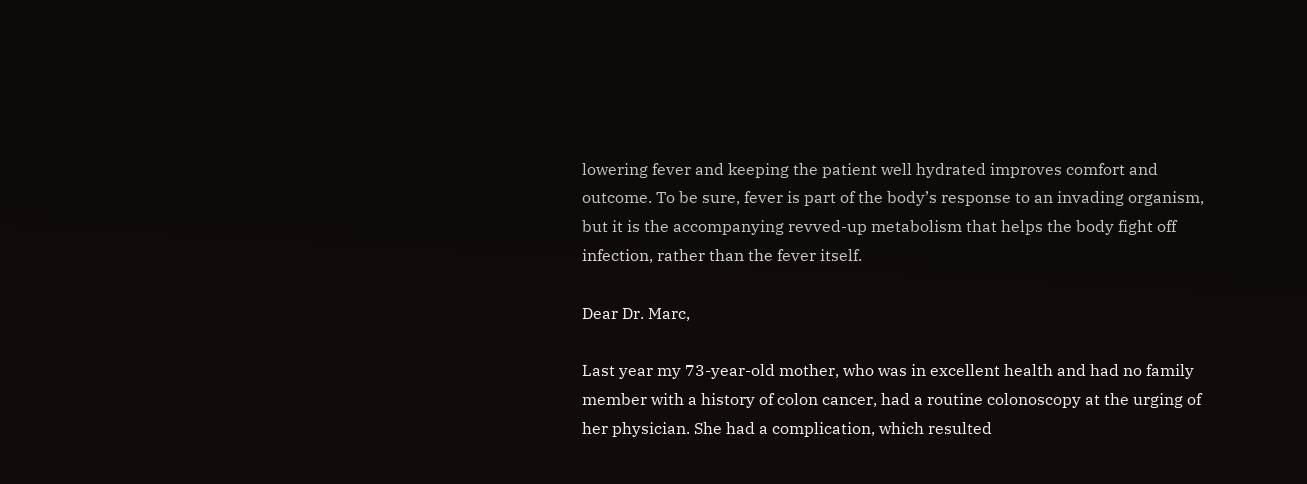lowering fever and keeping the patient well hydrated improves comfort and outcome. To be sure, fever is part of the body’s response to an invading organism, but it is the accompanying revved-up metabolism that helps the body fight off infection, rather than the fever itself.

Dear Dr. Marc,

Last year my 73-year-old mother, who was in excellent health and had no family member with a history of colon cancer, had a routine colonoscopy at the urging of her physician. She had a complication, which resulted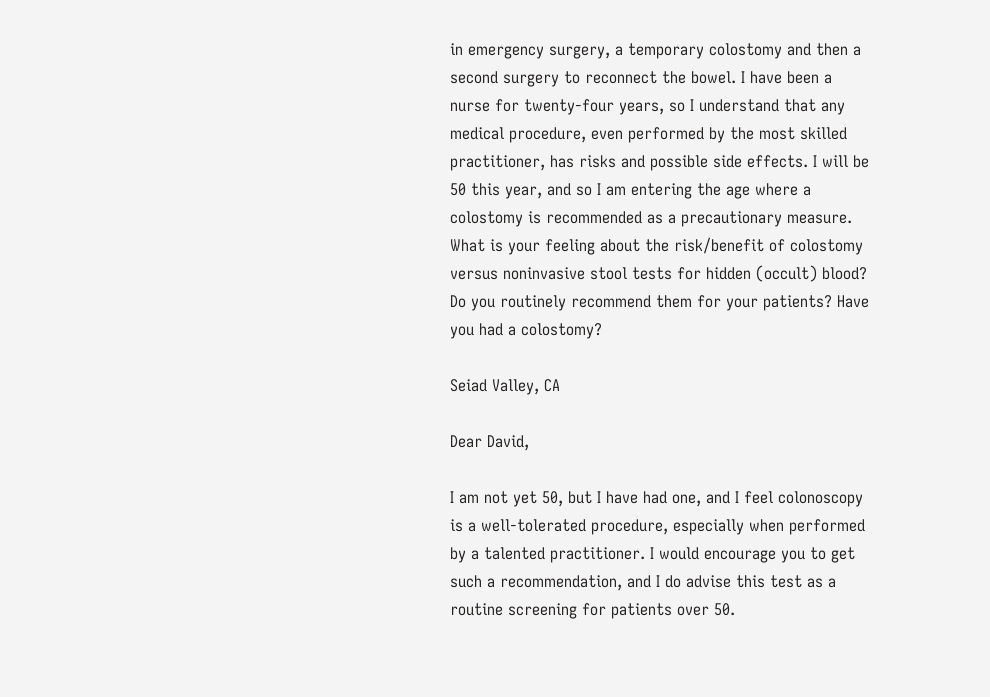in emergency surgery, a temporary colostomy and then a second surgery to reconnect the bowel. I have been a nurse for twenty-four years, so I understand that any medical procedure, even performed by the most skilled practitioner, has risks and possible side effects. I will be 50 this year, and so I am entering the age where a colostomy is recommended as a precautionary measure. What is your feeling about the risk/benefit of colostomy versus noninvasive stool tests for hidden (occult) blood? Do you routinely recommend them for your patients? Have you had a colostomy?

Seiad Valley, CA

Dear David,

I am not yet 50, but I have had one, and I feel colonoscopy is a well-tolerated procedure, especially when performed by a talented practitioner. I would encourage you to get such a recommendation, and I do advise this test as a routine screening for patients over 50.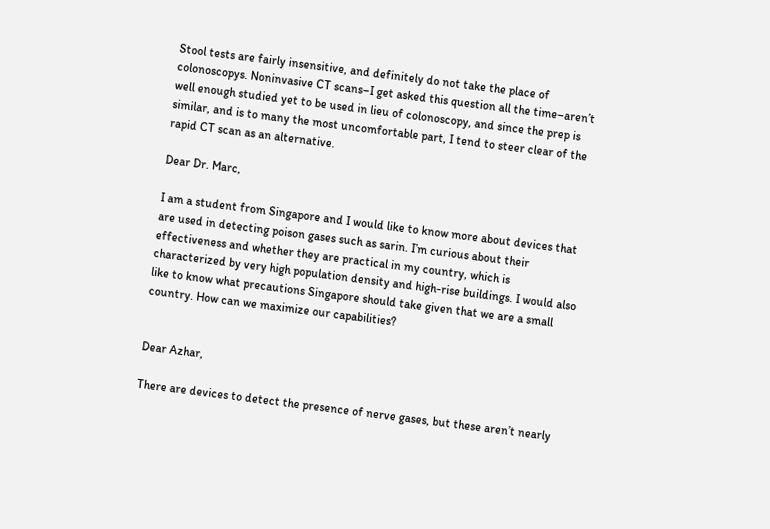Stool tests are fairly insensitive, and definitely do not take the place of colonoscopys. Noninvasive CT scans–I get asked this question all the time–aren’t well enough studied yet to be used in lieu of colonoscopy, and since the prep is similar, and is to many the most uncomfortable part, I tend to steer clear of the rapid CT scan as an alternative.

Dear Dr. Marc,

I am a student from Singapore and I would like to know more about devices that are used in detecting poison gases such as sarin. I’m curious about their effectiveness and whether they are practical in my country, which is characterized by very high population density and high-rise buildings. I would also like to know what precautions Singapore should take given that we are a small country. How can we maximize our capabilities?


Dear Azhar,

There are devices to detect the presence of nerve gases, but these aren’t nearly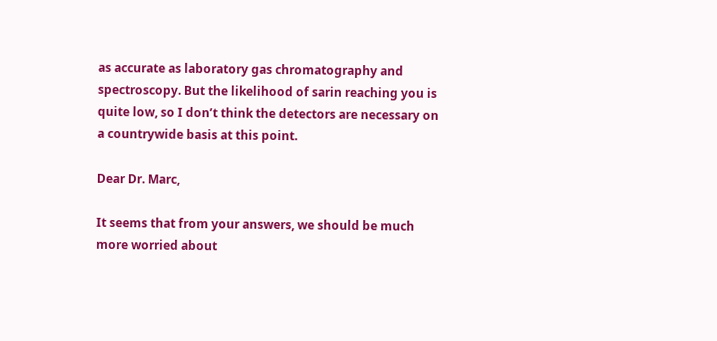as accurate as laboratory gas chromatography and spectroscopy. But the likelihood of sarin reaching you is quite low, so I don’t think the detectors are necessary on a countrywide basis at this point.

Dear Dr. Marc,

It seems that from your answers, we should be much more worried about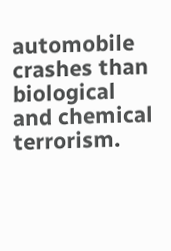automobile crashes than biological and chemical terrorism.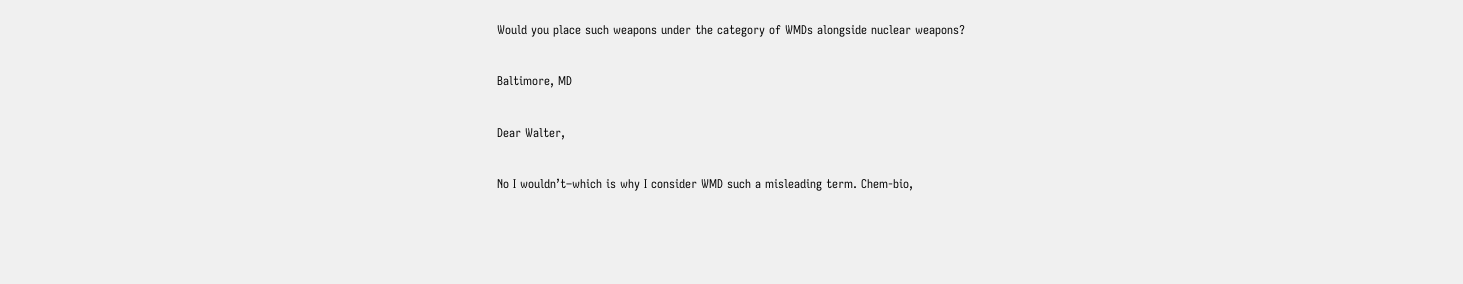Would you place such weapons under the category of WMDs alongside nuclear weapons?

Baltimore, MD

Dear Walter,

No I wouldn’t–which is why I consider WMD such a misleading term. Chem-bio,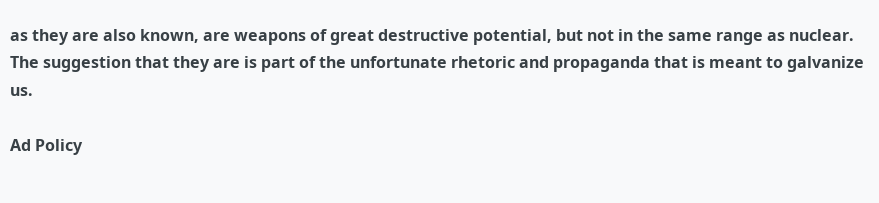as they are also known, are weapons of great destructive potential, but not in the same range as nuclear. The suggestion that they are is part of the unfortunate rhetoric and propaganda that is meant to galvanize us.

Ad Policy